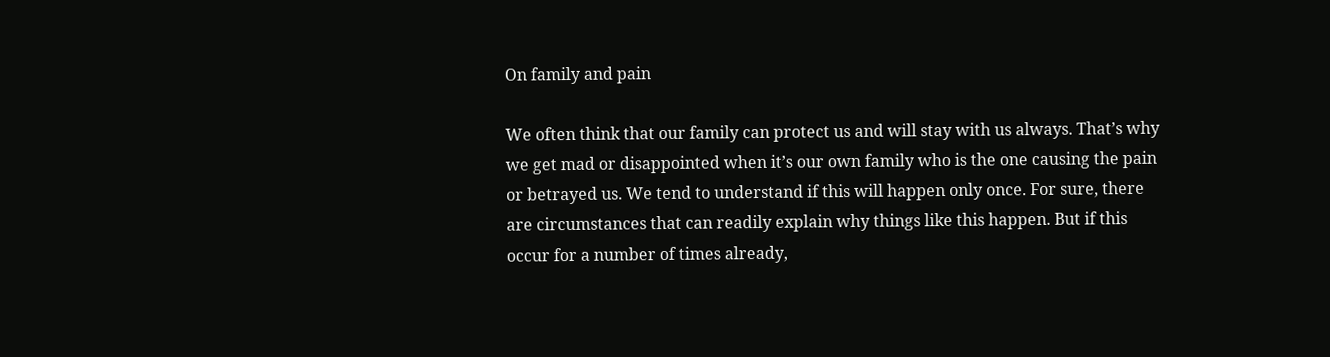On family and pain

We often think that our family can protect us and will stay with us always. That’s why we get mad or disappointed when it’s our own family who is the one causing the pain or betrayed us. We tend to understand if this will happen only once. For sure, there are circumstances that can readily explain why things like this happen. But if this occur for a number of times already,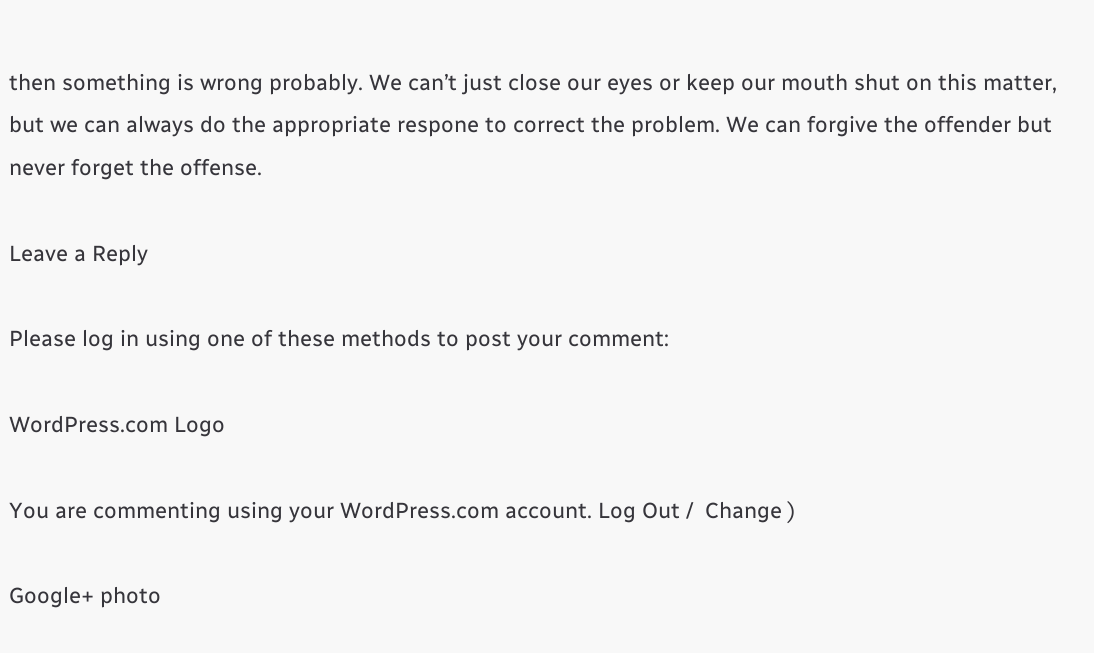then something is wrong probably. We can’t just close our eyes or keep our mouth shut on this matter, but we can always do the appropriate respone to correct the problem. We can forgive the offender but never forget the offense.

Leave a Reply

Please log in using one of these methods to post your comment:

WordPress.com Logo

You are commenting using your WordPress.com account. Log Out /  Change )

Google+ photo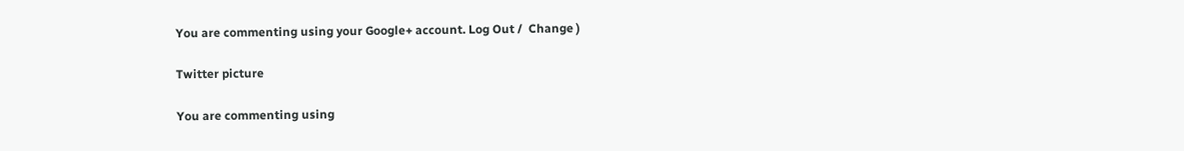You are commenting using your Google+ account. Log Out /  Change )

Twitter picture

You are commenting using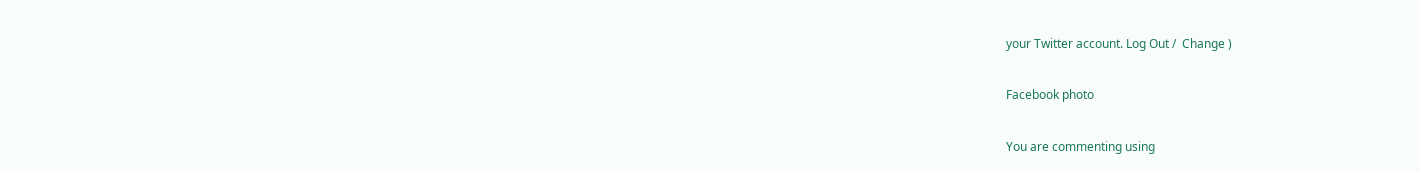your Twitter account. Log Out /  Change )

Facebook photo

You are commenting using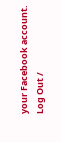your Facebook account. Log Out /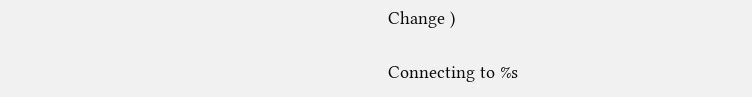Change )

Connecting to %s